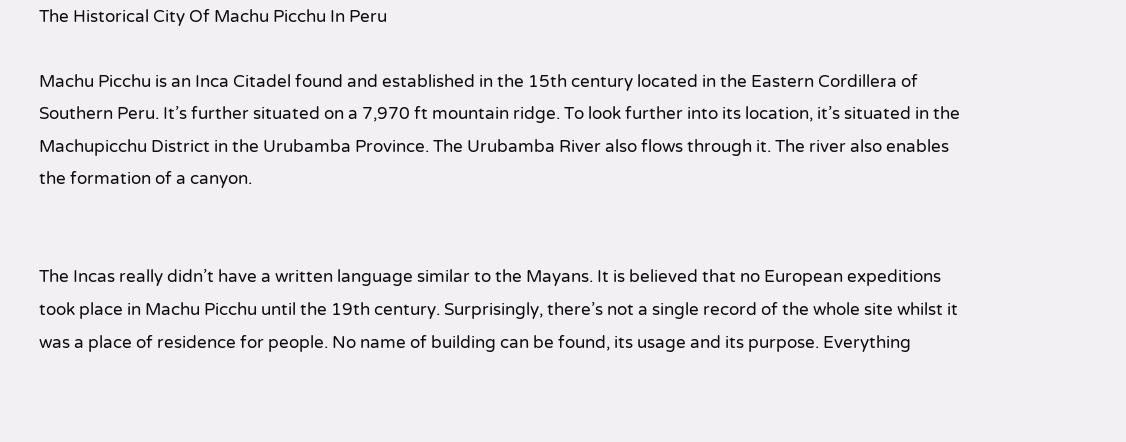The Historical City Of Machu Picchu In Peru

Machu Picchu is an Inca Citadel found and established in the 15th century located in the Eastern Cordillera of Southern Peru. It’s further situated on a 7,970 ft mountain ridge. To look further into its location, it’s situated in the Machupicchu District in the Urubamba Province. The Urubamba River also flows through it. The river also enables the formation of a canyon.


The Incas really didn’t have a written language similar to the Mayans. It is believed that no European expeditions took place in Machu Picchu until the 19th century. Surprisingly, there’s not a single record of the whole site whilst it was a place of residence for people. No name of building can be found, its usage and its purpose. Everything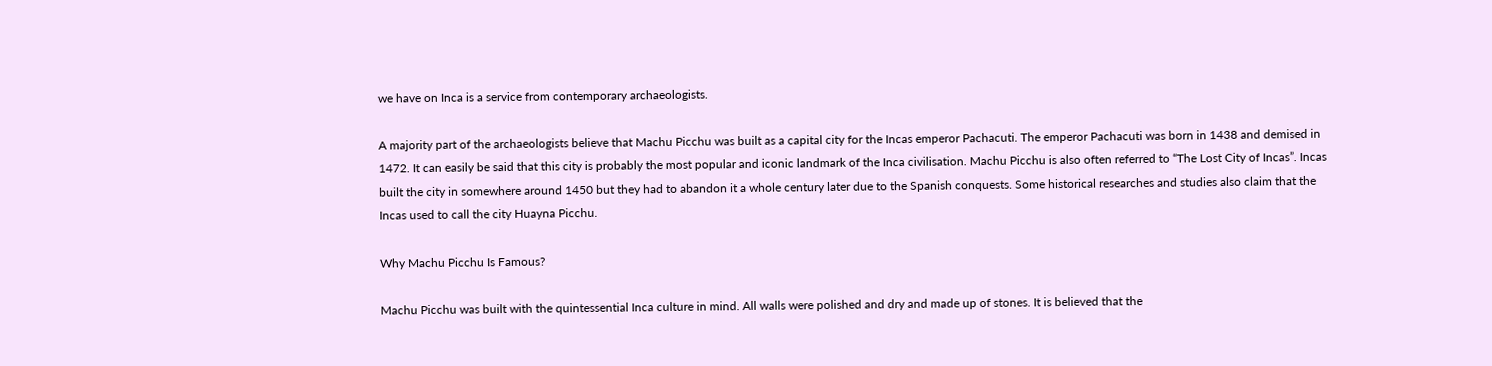we have on Inca is a service from contemporary archaeologists.

A majority part of the archaeologists believe that Machu Picchu was built as a capital city for the Incas emperor Pachacuti. The emperor Pachacuti was born in 1438 and demised in 1472. It can easily be said that this city is probably the most popular and iconic landmark of the Inca civilisation. Machu Picchu is also often referred to “The Lost City of Incas”. Incas built the city in somewhere around 1450 but they had to abandon it a whole century later due to the Spanish conquests. Some historical researches and studies also claim that the Incas used to call the city Huayna Picchu.

Why Machu Picchu Is Famous?

Machu Picchu was built with the quintessential Inca culture in mind. All walls were polished and dry and made up of stones. It is believed that the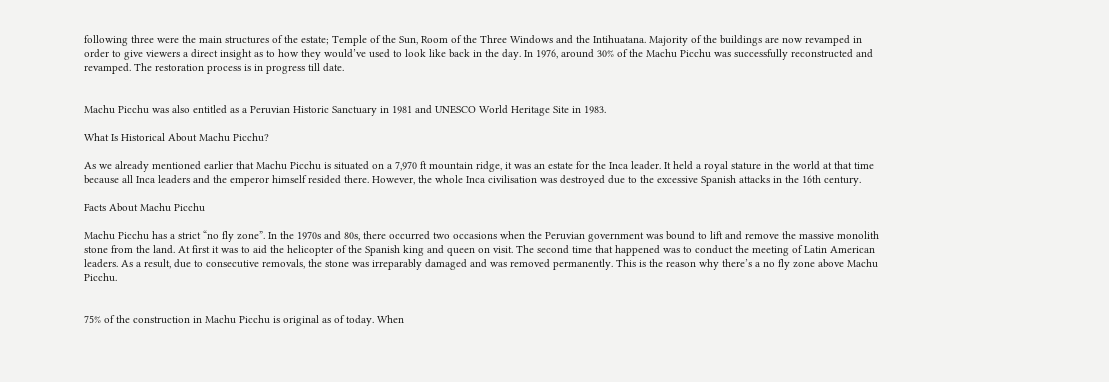following three were the main structures of the estate; Temple of the Sun, Room of the Three Windows and the Intihuatana. Majority of the buildings are now revamped in order to give viewers a direct insight as to how they would’ve used to look like back in the day. In 1976, around 30% of the Machu Picchu was successfully reconstructed and revamped. The restoration process is in progress till date.


Machu Picchu was also entitled as a Peruvian Historic Sanctuary in 1981 and UNESCO World Heritage Site in 1983.

What Is Historical About Machu Picchu?

As we already mentioned earlier that Machu Picchu is situated on a 7,970 ft mountain ridge, it was an estate for the Inca leader. It held a royal stature in the world at that time because all Inca leaders and the emperor himself resided there. However, the whole Inca civilisation was destroyed due to the excessive Spanish attacks in the 16th century.

Facts About Machu Picchu

Machu Picchu has a strict “no fly zone”. In the 1970s and 80s, there occurred two occasions when the Peruvian government was bound to lift and remove the massive monolith stone from the land. At first it was to aid the helicopter of the Spanish king and queen on visit. The second time that happened was to conduct the meeting of Latin American leaders. As a result, due to consecutive removals, the stone was irreparably damaged and was removed permanently. This is the reason why there’s a no fly zone above Machu Picchu.


75% of the construction in Machu Picchu is original as of today. When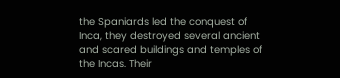the Spaniards led the conquest of Inca, they destroyed several ancient and scared buildings and temples of the Incas. Their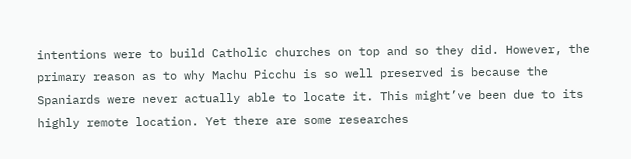intentions were to build Catholic churches on top and so they did. However, the primary reason as to why Machu Picchu is so well preserved is because the Spaniards were never actually able to locate it. This might’ve been due to its highly remote location. Yet there are some researches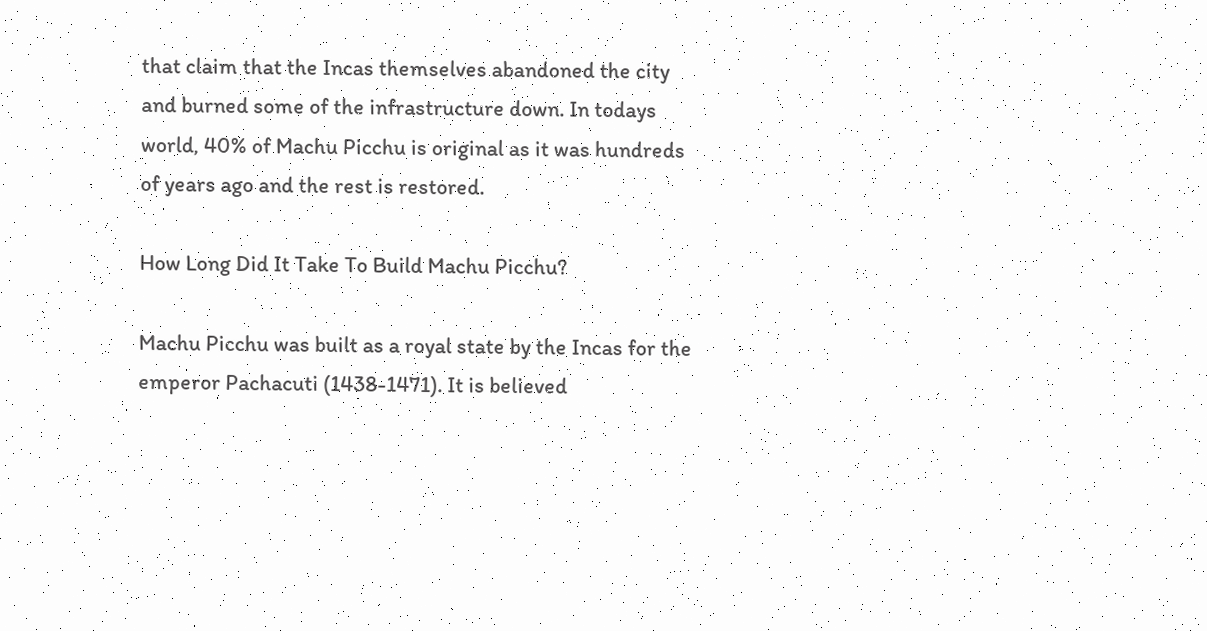that claim that the Incas themselves abandoned the city and burned some of the infrastructure down. In todays world, 40% of Machu Picchu is original as it was hundreds of years ago and the rest is restored.

How Long Did It Take To Build Machu Picchu?

Machu Picchu was built as a royal state by the Incas for the emperor Pachacuti (1438-1471). It is believed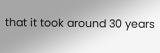that it took around 30 years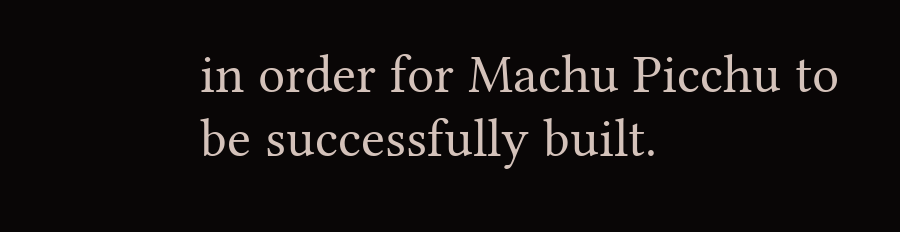in order for Machu Picchu to be successfully built.